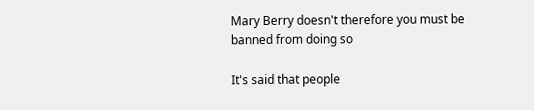Mary Berry doesn't therefore you must be banned from doing so

It's said that people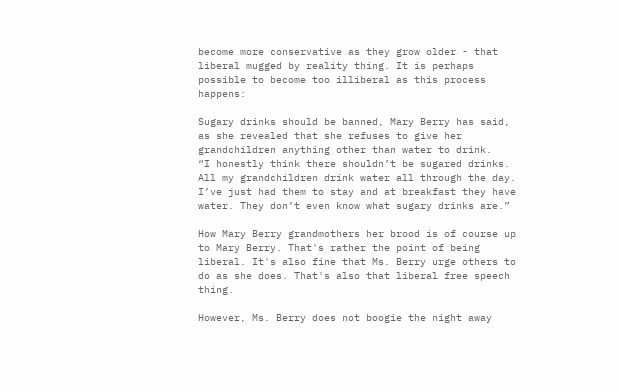become more conservative as they grow older - that liberal mugged by reality thing. It is perhaps possible to become too illiberal as this process happens:

Sugary drinks should be banned, Mary Berry has said, as she revealed that she refuses to give her grandchildren anything other than water to drink.
“I honestly think there shouldn’t be sugared drinks. All my grandchildren drink water all through the day. I’ve just had them to stay and at breakfast they have water. They don’t even know what sugary drinks are.”

How Mary Berry grandmothers her brood is of course up to Mary Berry. That's rather the point of being liberal. It's also fine that Ms. Berry urge others to do as she does. That's also that liberal free speech thing.

However, Ms. Berry does not boogie the night away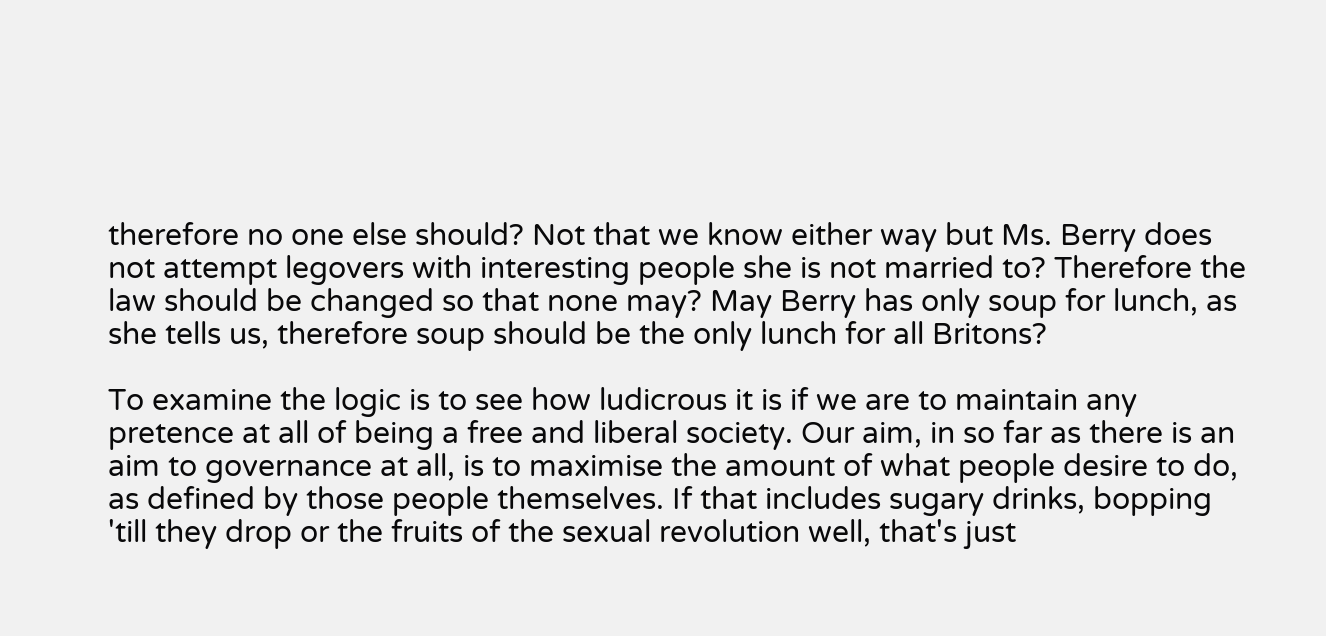therefore no one else should? Not that we know either way but Ms. Berry does not attempt legovers with interesting people she is not married to? Therefore the law should be changed so that none may? May Berry has only soup for lunch, as she tells us, therefore soup should be the only lunch for all Britons?

To examine the logic is to see how ludicrous it is if we are to maintain any pretence at all of being a free and liberal society. Our aim, in so far as there is an aim to governance at all, is to maximise the amount of what people desire to do, as defined by those people themselves. If that includes sugary drinks, bopping 'till they drop or the fruits of the sexual revolution well, that's just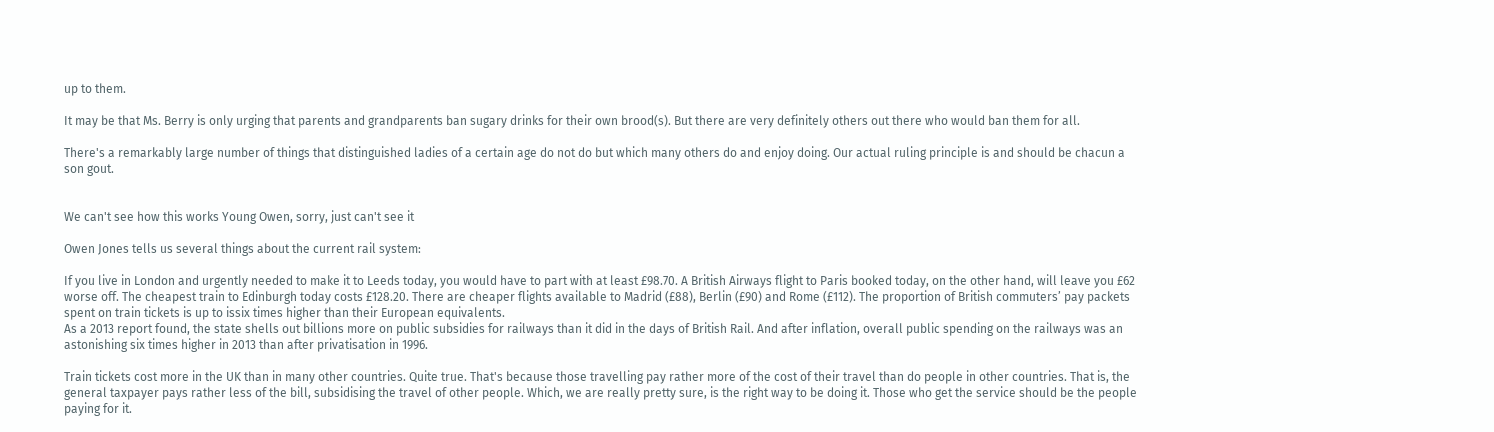up to them.

It may be that Ms. Berry is only urging that parents and grandparents ban sugary drinks for their own brood(s). But there are very definitely others out there who would ban them for all.

There's a remarkably large number of things that distinguished ladies of a certain age do not do but which many others do and enjoy doing. Our actual ruling principle is and should be chacun a son gout.


We can't see how this works Young Owen, sorry, just can't see it

Owen Jones tells us several things about the current rail system:

If you live in London and urgently needed to make it to Leeds today, you would have to part with at least £98.70. A British Airways flight to Paris booked today, on the other hand, will leave you £62 worse off. The cheapest train to Edinburgh today costs £128.20. There are cheaper flights available to Madrid (£88), Berlin (£90) and Rome (£112). The proportion of British commuters’ pay packets spent on train tickets is up to issix times higher than their European equivalents.
As a 2013 report found, the state shells out billions more on public subsidies for railways than it did in the days of British Rail. And after inflation, overall public spending on the railways was an astonishing six times higher in 2013 than after privatisation in 1996.

Train tickets cost more in the UK than in many other countries. Quite true. That's because those travelling pay rather more of the cost of their travel than do people in other countries. That is, the general taxpayer pays rather less of the bill, subsidising the travel of other people. Which, we are really pretty sure, is the right way to be doing it. Those who get the service should be the people paying for it.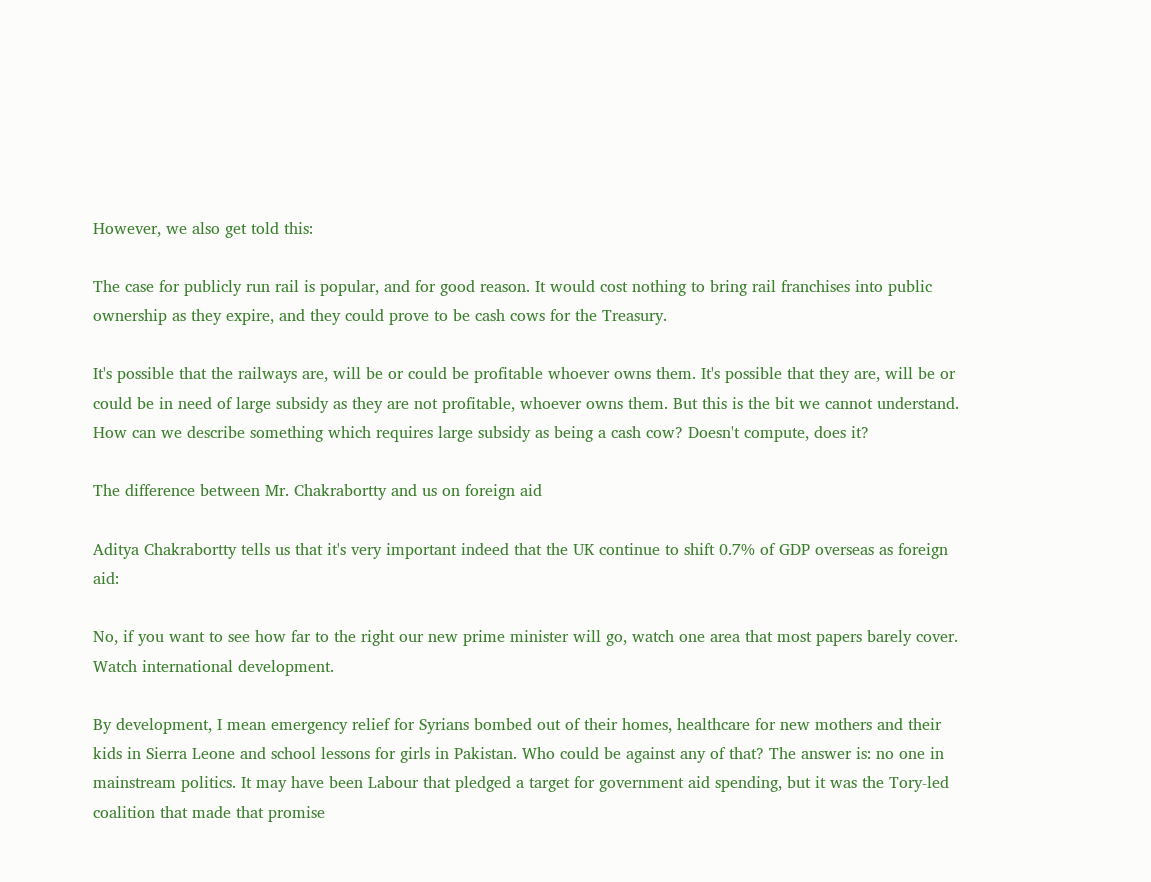However, we also get told this:

The case for publicly run rail is popular, and for good reason. It would cost nothing to bring rail franchises into public ownership as they expire, and they could prove to be cash cows for the Treasury.

It's possible that the railways are, will be or could be profitable whoever owns them. It's possible that they are, will be or could be in need of large subsidy as they are not profitable, whoever owns them. But this is the bit we cannot understand. How can we describe something which requires large subsidy as being a cash cow? Doesn't compute, does it?

The difference between Mr. Chakrabortty and us on foreign aid

Aditya Chakrabortty tells us that it's very important indeed that the UK continue to shift 0.7% of GDP overseas as foreign aid:

No, if you want to see how far to the right our new prime minister will go, watch one area that most papers barely cover. Watch international development.

By development, I mean emergency relief for Syrians bombed out of their homes, healthcare for new mothers and their kids in Sierra Leone and school lessons for girls in Pakistan. Who could be against any of that? The answer is: no one in mainstream politics. It may have been Labour that pledged a target for government aid spending, but it was the Tory-led coalition that made that promise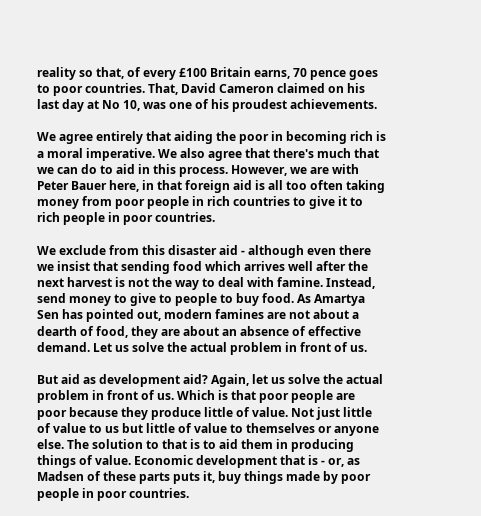reality so that, of every £100 Britain earns, 70 pence goes to poor countries. That, David Cameron claimed on his last day at No 10, was one of his proudest achievements.

We agree entirely that aiding the poor in becoming rich is a moral imperative. We also agree that there's much that we can do to aid in this process. However, we are with Peter Bauer here, in that foreign aid is all too often taking money from poor people in rich countries to give it to rich people in poor countries.

We exclude from this disaster aid - although even there we insist that sending food which arrives well after the next harvest is not the way to deal with famine. Instead, send money to give to people to buy food. As Amartya Sen has pointed out, modern famines are not about a dearth of food, they are about an absence of effective demand. Let us solve the actual problem in front of us.

But aid as development aid? Again, let us solve the actual problem in front of us. Which is that poor people are poor because they produce little of value. Not just little of value to us but little of value to themselves or anyone else. The solution to that is to aid them in producing things of value. Economic development that is - or, as Madsen of these parts puts it, buy things made by poor people in poor countries.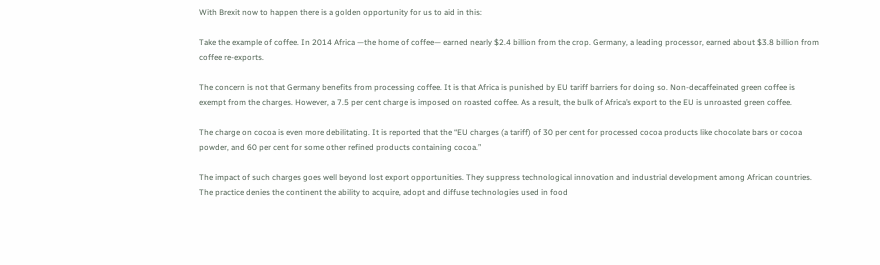With Brexit now to happen there is a golden opportunity for us to aid in this:

Take the example of coffee. In 2014 Africa —the home of coffee— earned nearly $2.4 billion from the crop. Germany, a leading processor, earned about $3.8 billion from coffee re-exports.

The concern is not that Germany benefits from processing coffee. It is that Africa is punished by EU tariff barriers for doing so. Non-decaffeinated green coffee is exempt from the charges. However, a 7.5 per cent charge is imposed on roasted coffee. As a result, the bulk of Africa’s export to the EU is unroasted green coffee.

The charge on cocoa is even more debilitating. It is reported that the “EU charges (a tariff) of 30 per cent for processed cocoa products like chocolate bars or cocoa powder, and 60 per cent for some other refined products containing cocoa.”

The impact of such charges goes well beyond lost export opportunities. They suppress technological innovation and industrial development among African countries. The practice denies the continent the ability to acquire, adopt and diffuse technologies used in food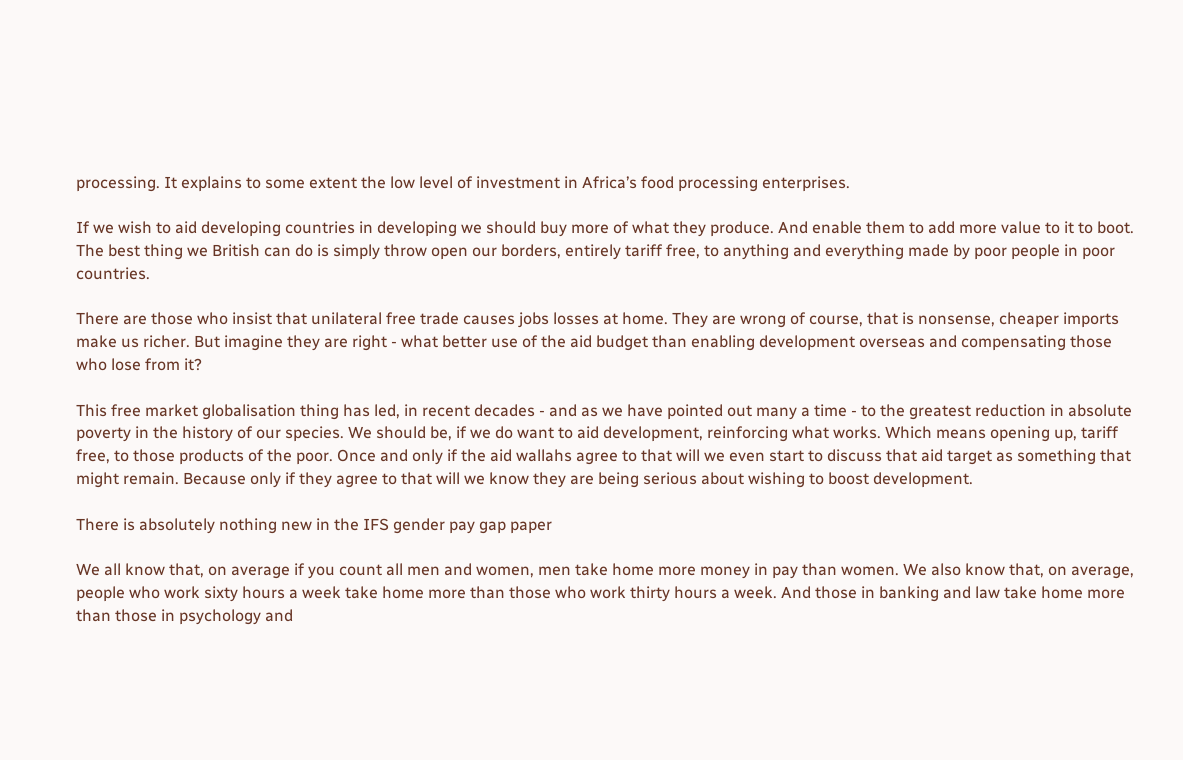processing. It explains to some extent the low level of investment in Africa’s food processing enterprises.

If we wish to aid developing countries in developing we should buy more of what they produce. And enable them to add more value to it to boot. The best thing we British can do is simply throw open our borders, entirely tariff free, to anything and everything made by poor people in poor countries.

There are those who insist that unilateral free trade causes jobs losses at home. They are wrong of course, that is nonsense, cheaper imports make us richer. But imagine they are right - what better use of the aid budget than enabling development overseas and compensating those who lose from it?

This free market globalisation thing has led, in recent decades - and as we have pointed out many a time - to the greatest reduction in absolute poverty in the history of our species. We should be, if we do want to aid development, reinforcing what works. Which means opening up, tariff free, to those products of the poor. Once and only if the aid wallahs agree to that will we even start to discuss that aid target as something that might remain. Because only if they agree to that will we know they are being serious about wishing to boost development.

There is absolutely nothing new in the IFS gender pay gap paper

We all know that, on average if you count all men and women, men take home more money in pay than women. We also know that, on average, people who work sixty hours a week take home more than those who work thirty hours a week. And those in banking and law take home more than those in psychology and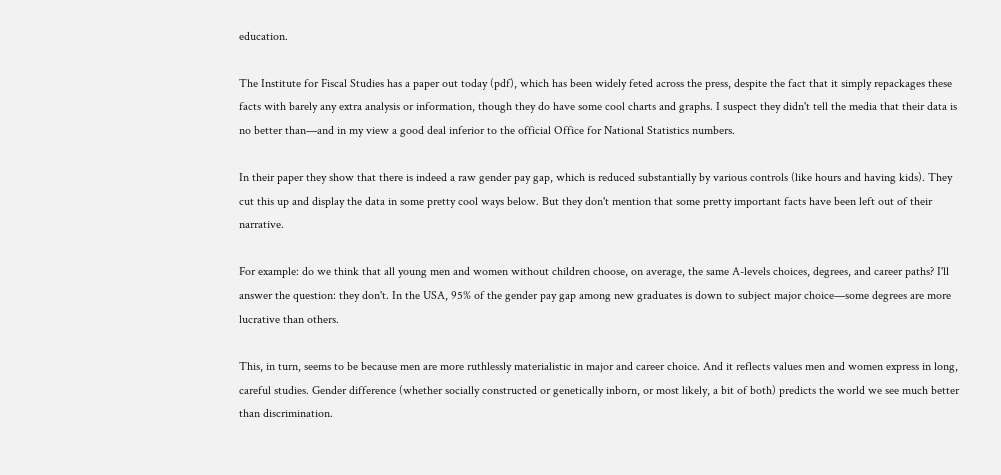education.

The Institute for Fiscal Studies has a paper out today (pdf), which has been widely feted across the press, despite the fact that it simply repackages these facts with barely any extra analysis or information, though they do have some cool charts and graphs. I suspect they didn't tell the media that their data is no better than—and in my view a good deal inferior to the official Office for National Statistics numbers.

In their paper they show that there is indeed a raw gender pay gap, which is reduced substantially by various controls (like hours and having kids). They cut this up and display the data in some pretty cool ways below. But they don't mention that some pretty important facts have been left out of their narrative.

For example: do we think that all young men and women without children choose, on average, the same A-levels choices, degrees, and career paths? I'll answer the question: they don't. In the USA, 95% of the gender pay gap among new graduates is down to subject major choice—some degrees are more lucrative than others.

This, in turn, seems to be because men are more ruthlessly materialistic in major and career choice. And it reflects values men and women express in long, careful studies. Gender difference (whether socially constructed or genetically inborn, or most likely, a bit of both) predicts the world we see much better than discrimination.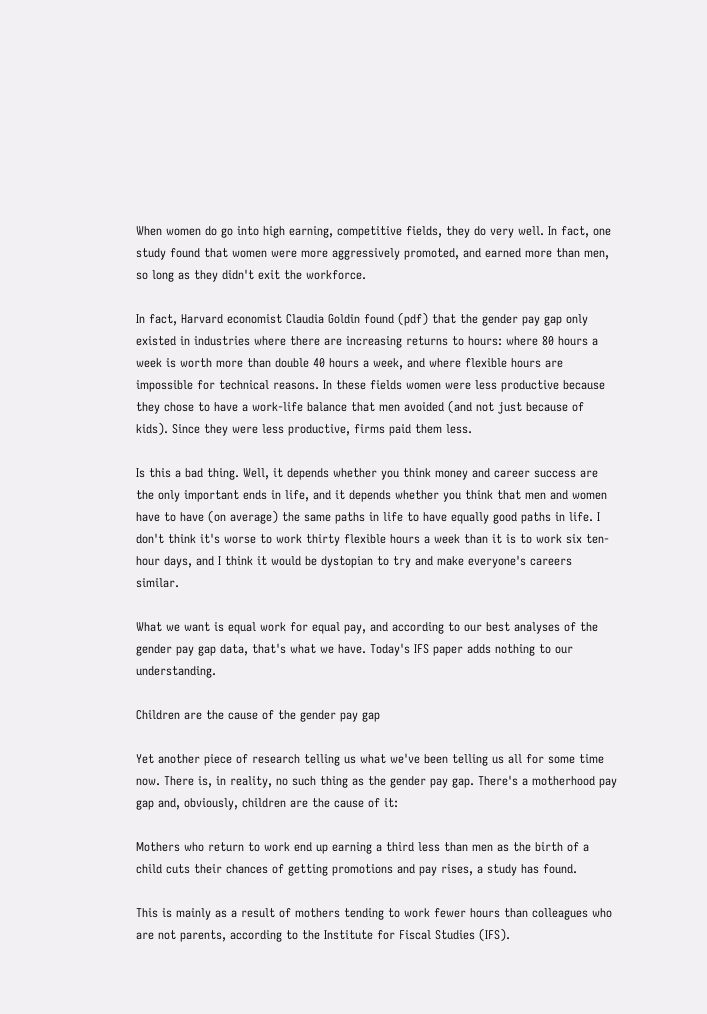When women do go into high earning, competitive fields, they do very well. In fact, one study found that women were more aggressively promoted, and earned more than men, so long as they didn't exit the workforce.

In fact, Harvard economist Claudia Goldin found (pdf) that the gender pay gap only existed in industries where there are increasing returns to hours: where 80 hours a week is worth more than double 40 hours a week, and where flexible hours are impossible for technical reasons. In these fields women were less productive because they chose to have a work-life balance that men avoided (and not just because of kids). Since they were less productive, firms paid them less.

Is this a bad thing. Well, it depends whether you think money and career success are the only important ends in life, and it depends whether you think that men and women have to have (on average) the same paths in life to have equally good paths in life. I don't think it's worse to work thirty flexible hours a week than it is to work six ten-hour days, and I think it would be dystopian to try and make everyone's careers similar.

What we want is equal work for equal pay, and according to our best analyses of the gender pay gap data, that's what we have. Today's IFS paper adds nothing to our understanding.

Children are the cause of the gender pay gap

Yet another piece of research telling us what we've been telling us all for some time now. There is, in reality, no such thing as the gender pay gap. There's a motherhood pay gap and, obviously, children are the cause of it:

Mothers who return to work end up earning a third less than men as the birth of a child cuts their chances of getting promotions and pay rises, a study has found.

This is mainly as a result of mothers tending to work fewer hours than colleagues who are not parents, according to the Institute for Fiscal Studies (IFS).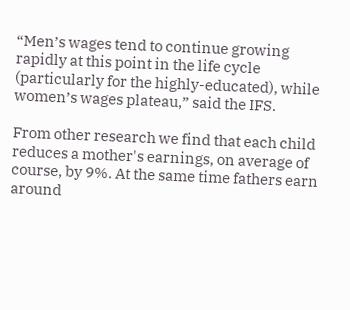“Men’s wages tend to continue growing rapidly at this point in the life cycle (particularly for the highly-educated), while women’s wages plateau,” said the IFS.

From other research we find that each child reduces a mother's earnings, on average of course, by 9%. At the same time fathers earn around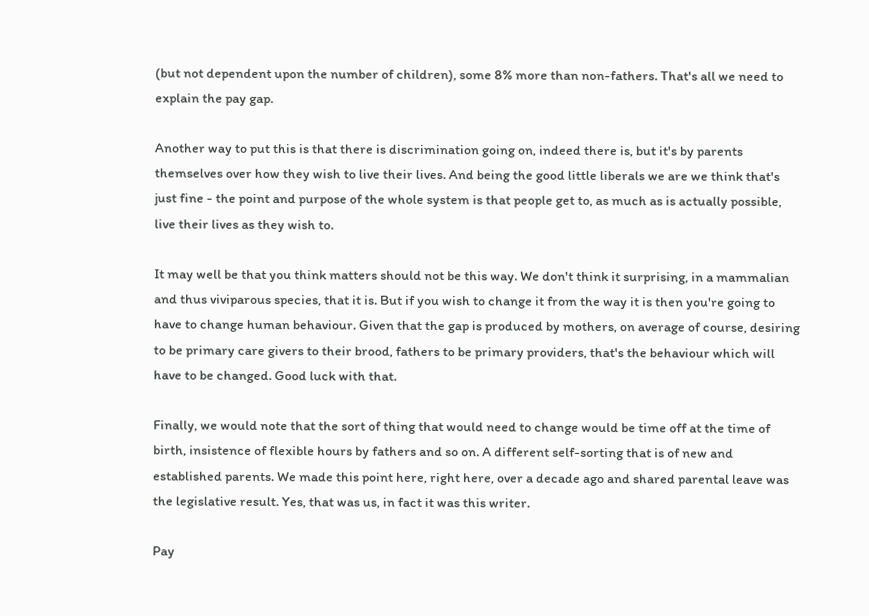(but not dependent upon the number of children), some 8% more than non-fathers. That's all we need to explain the pay gap.

Another way to put this is that there is discrimination going on, indeed there is, but it's by parents themselves over how they wish to live their lives. And being the good little liberals we are we think that's just fine - the point and purpose of the whole system is that people get to, as much as is actually possible, live their lives as they wish to.

It may well be that you think matters should not be this way. We don't think it surprising, in a mammalian and thus viviparous species, that it is. But if you wish to change it from the way it is then you're going to have to change human behaviour. Given that the gap is produced by mothers, on average of course, desiring to be primary care givers to their brood, fathers to be primary providers, that's the behaviour which will have to be changed. Good luck with that.

Finally, we would note that the sort of thing that would need to change would be time off at the time of birth, insistence of flexible hours by fathers and so on. A different self-sorting that is of new and established parents. We made this point here, right here, over a decade ago and shared parental leave was the legislative result. Yes, that was us, in fact it was this writer.

Pay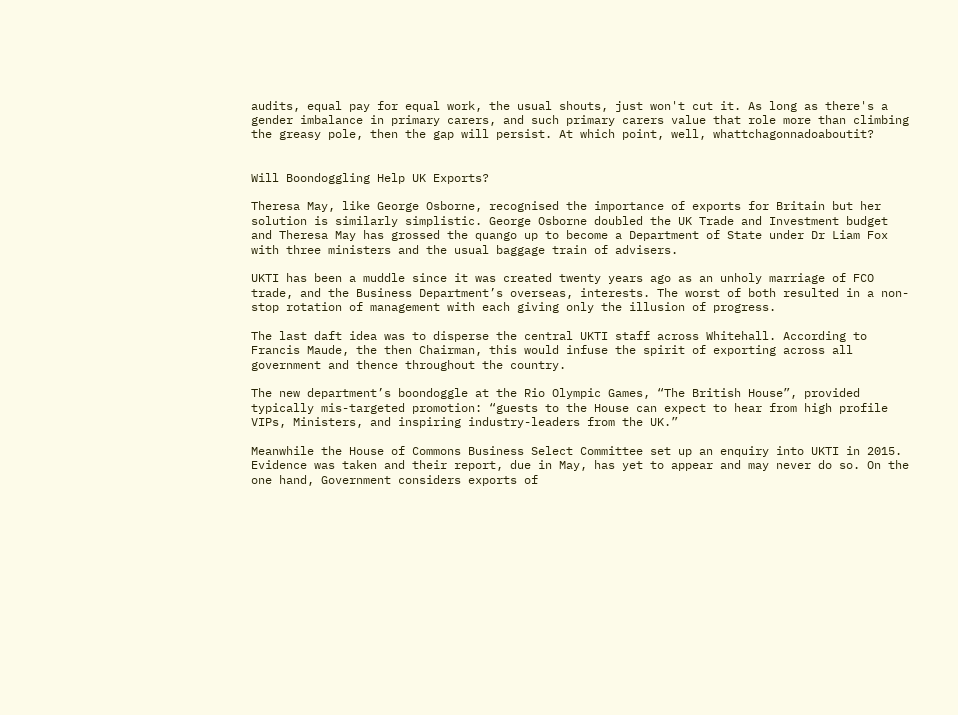audits, equal pay for equal work, the usual shouts, just won't cut it. As long as there's a gender imbalance in primary carers, and such primary carers value that role more than climbing the greasy pole, then the gap will persist. At which point, well, whattchagonnadoaboutit?


Will Boondoggling Help UK Exports?

Theresa May, like George Osborne, recognised the importance of exports for Britain but her solution is similarly simplistic. George Osborne doubled the UK Trade and Investment budget and Theresa May has grossed the quango up to become a Department of State under Dr Liam Fox with three ministers and the usual baggage train of advisers.

UKTI has been a muddle since it was created twenty years ago as an unholy marriage of FCO trade, and the Business Department’s overseas, interests. The worst of both resulted in a non-stop rotation of management with each giving only the illusion of progress.

The last daft idea was to disperse the central UKTI staff across Whitehall. According to Francis Maude, the then Chairman, this would infuse the spirit of exporting across all government and thence throughout the country.

The new department’s boondoggle at the Rio Olympic Games, “The British House”, provided typically mis-targeted promotion: “guests to the House can expect to hear from high profile VIPs, Ministers, and inspiring industry-leaders from the UK.”

Meanwhile the House of Commons Business Select Committee set up an enquiry into UKTI in 2015. Evidence was taken and their report, due in May, has yet to appear and may never do so. On the one hand, Government considers exports of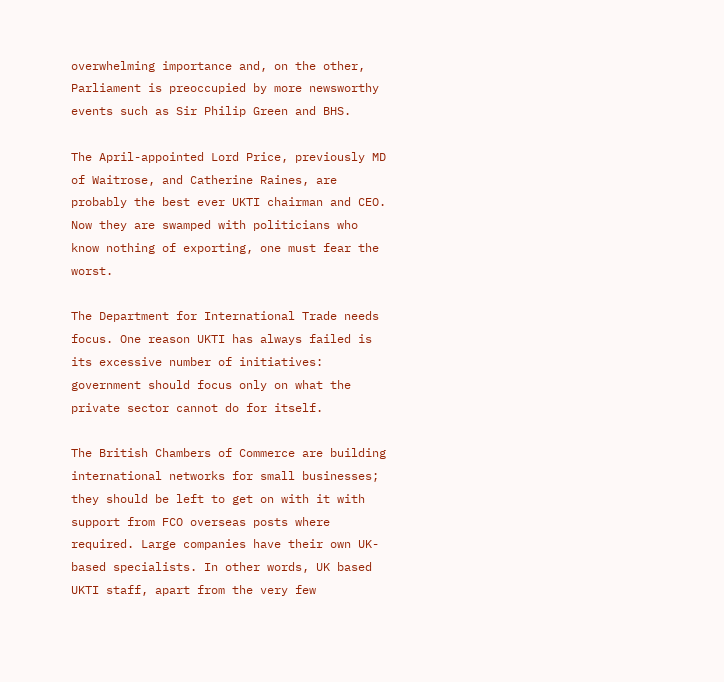overwhelming importance and, on the other, Parliament is preoccupied by more newsworthy events such as Sir Philip Green and BHS.

The April-appointed Lord Price, previously MD of Waitrose, and Catherine Raines, are probably the best ever UKTI chairman and CEO. Now they are swamped with politicians who know nothing of exporting, one must fear the worst.

The Department for International Trade needs focus. One reason UKTI has always failed is its excessive number of initiatives: government should focus only on what the private sector cannot do for itself.

The British Chambers of Commerce are building international networks for small businesses; they should be left to get on with it with support from FCO overseas posts where required. Large companies have their own UK-based specialists. In other words, UK based UKTI staff, apart from the very few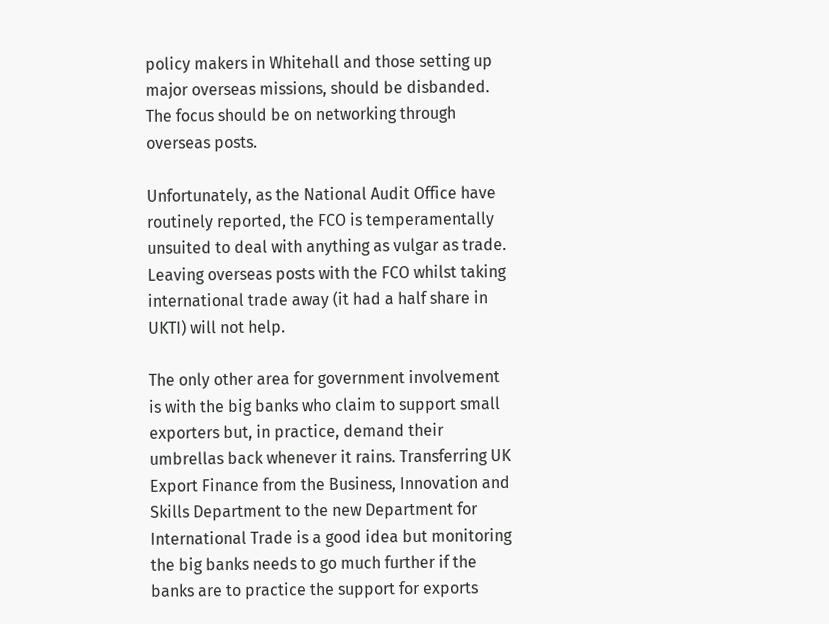policy makers in Whitehall and those setting up major overseas missions, should be disbanded. The focus should be on networking through overseas posts.

Unfortunately, as the National Audit Office have routinely reported, the FCO is temperamentally unsuited to deal with anything as vulgar as trade. Leaving overseas posts with the FCO whilst taking international trade away (it had a half share in UKTI) will not help.

The only other area for government involvement is with the big banks who claim to support small exporters but, in practice, demand their umbrellas back whenever it rains. Transferring UK Export Finance from the Business, Innovation and Skills Department to the new Department for International Trade is a good idea but monitoring the big banks needs to go much further if the banks are to practice the support for exports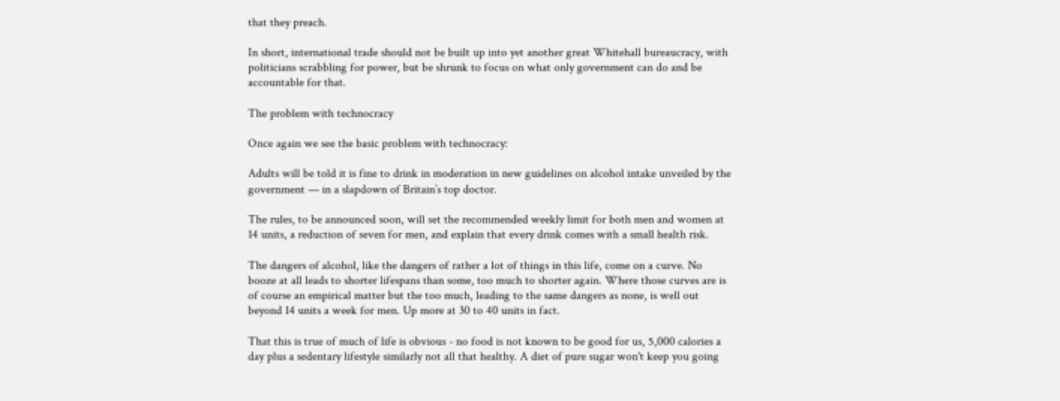that they preach.

In short, international trade should not be built up into yet another great Whitehall bureaucracy, with politicians scrabbling for power, but be shrunk to focus on what only government can do and be accountable for that.

The problem with technocracy

Once again we see the basic problem with technocracy:

Adults will be told it is fine to drink in moderation in new guidelines on alcohol intake unveiled by the government — in a slapdown of Britain’s top doctor.

The rules, to be announced soon, will set the recommended weekly limit for both men and women at 14 units, a reduction of seven for men, and explain that every drink comes with a small health risk.

The dangers of alcohol, like the dangers of rather a lot of things in this life, come on a curve. No booze at all leads to shorter lifespans than some, too much to shorter again. Where those curves are is of course an empirical matter but the too much, leading to the same dangers as none, is well out beyond 14 units a week for men. Up more at 30 to 40 units in fact.

That this is true of much of life is obvious - no food is not known to be good for us, 5,000 calories a day plus a sedentary lifestyle similarly not all that healthy. A diet of pure sugar won't keep you going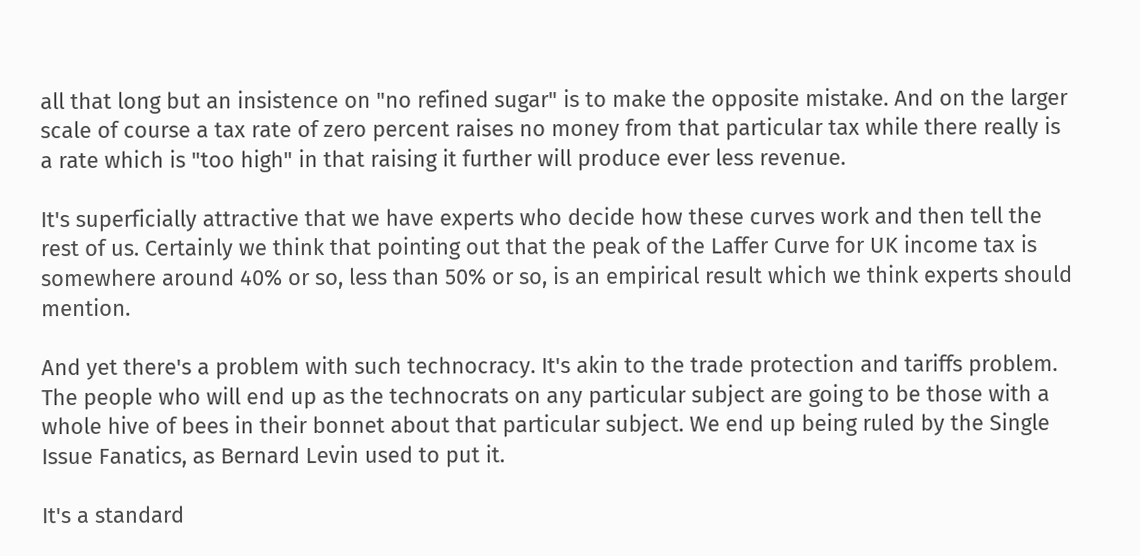all that long but an insistence on "no refined sugar" is to make the opposite mistake. And on the larger scale of course a tax rate of zero percent raises no money from that particular tax while there really is a rate which is "too high" in that raising it further will produce ever less revenue.

It's superficially attractive that we have experts who decide how these curves work and then tell the rest of us. Certainly we think that pointing out that the peak of the Laffer Curve for UK income tax is somewhere around 40% or so, less than 50% or so, is an empirical result which we think experts should mention.

And yet there's a problem with such technocracy. It's akin to the trade protection and tariffs problem. The people who will end up as the technocrats on any particular subject are going to be those with a whole hive of bees in their bonnet about that particular subject. We end up being ruled by the Single Issue Fanatics, as Bernard Levin used to put it.

It's a standard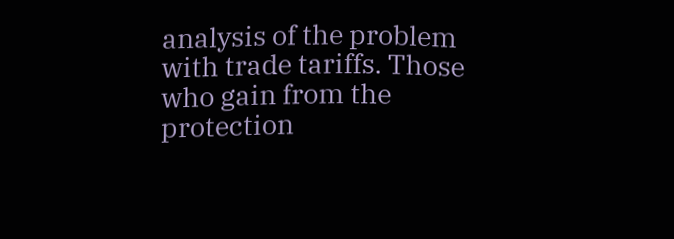analysis of the problem with trade tariffs. Those who gain from the protection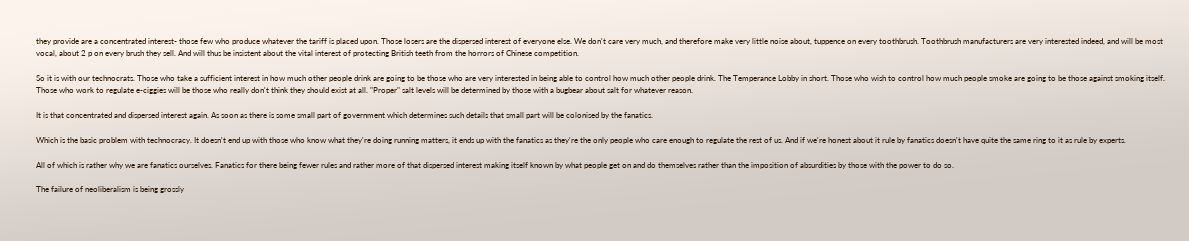they provide are a concentrated interest- those few who produce whatever the tariff is placed upon. Those losers are the dispersed interest of everyone else. We don't care very much, and therefore make very little noise about, tuppence on every toothbrush. Toothbrush manufacturers are very interested indeed, and will be most vocal, about 2 p on every brush they sell. And will thus be insistent about the vital interest of protecting British teeth from the horrors of Chinese competition.

So it is with our technocrats. Those who take a sufficient interest in how much other people drink are going to be those who are very interested in being able to control how much other people drink. The Temperance Lobby in short. Those who wish to control how much people smoke are going to be those against smoking itself. Those who work to regulate e-ciggies will be those who really don't think they should exist at all. "Proper" salt levels will be determined by those with a bugbear about salt for whatever reason.

It is that concentrated and dispersed interest again. As soon as there is some small part of government which determines such details that small part will be colonised by the fanatics.

Which is the basic problem with technocracy. It doesn't end up with those who know what they're doing running matters, it ends up with the fanatics as they're the only people who care enough to regulate the rest of us. And if we're honest about it rule by fanatics doesn't have quite the same ring to it as rule by experts.

All of which is rather why we are fanatics ourselves. Fanatics for there being fewer rules and rather more of that dispersed interest making itself known by what people get on and do themselves rather than the imposition of absurdities by those with the power to do so.

The failure of neoliberalism is being grossly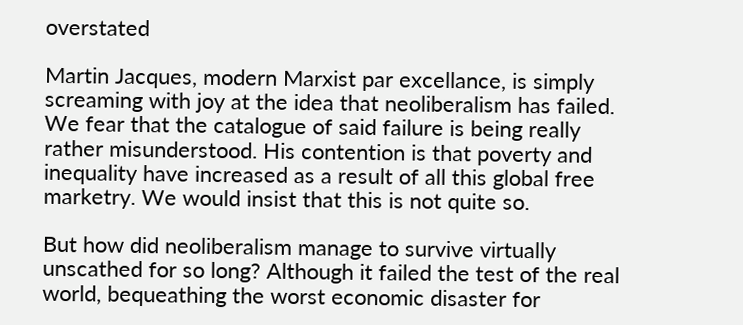overstated

Martin Jacques, modern Marxist par excellance, is simply screaming with joy at the idea that neoliberalism has failed. We fear that the catalogue of said failure is being really rather misunderstood. His contention is that poverty and inequality have increased as a result of all this global free marketry. We would insist that this is not quite so.

But how did neoliberalism manage to survive virtually unscathed for so long? Although it failed the test of the real world, bequeathing the worst economic disaster for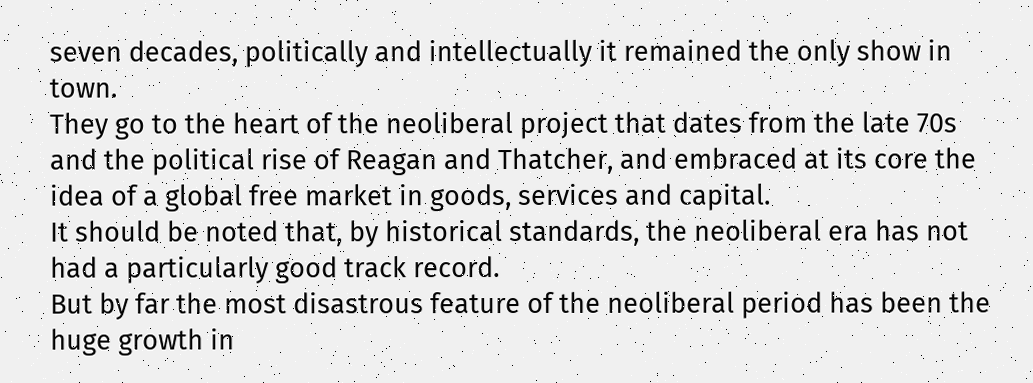seven decades, politically and intellectually it remained the only show in town.
They go to the heart of the neoliberal project that dates from the late 70s and the political rise of Reagan and Thatcher, and embraced at its core the idea of a global free market in goods, services and capital.
It should be noted that, by historical standards, the neoliberal era has not had a particularly good track record.
But by far the most disastrous feature of the neoliberal period has been the huge growth in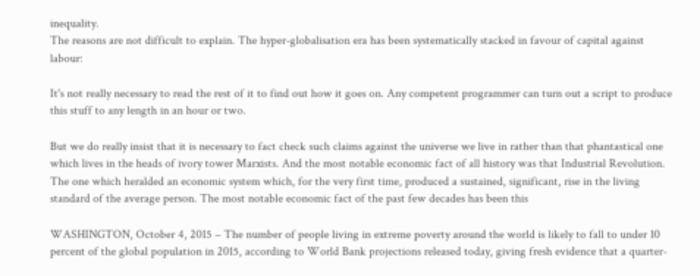inequality.
The reasons are not difficult to explain. The hyper-globalisation era has been systematically stacked in favour of capital against labour:

It's not really necessary to read the rest of it to find out how it goes on. Any competent programmer can turn out a script to produce this stuff to any length in an hour or two.

But we do really insist that it is necessary to fact check such claims against the universe we live in rather than that phantastical one which lives in the heads of ivory tower Marxists. And the most notable economic fact of all history was that Industrial Revolution. The one which heralded an economic system which, for the very first time, produced a sustained, significant, rise in the living standard of the average person. The most notable economic fact of the past few decades has been this

WASHINGTON, October 4, 2015 – The number of people living in extreme poverty around the world is likely to fall to under 10 percent of the global population in 2015, according to World Bank projections released today, giving fresh evidence that a quarter-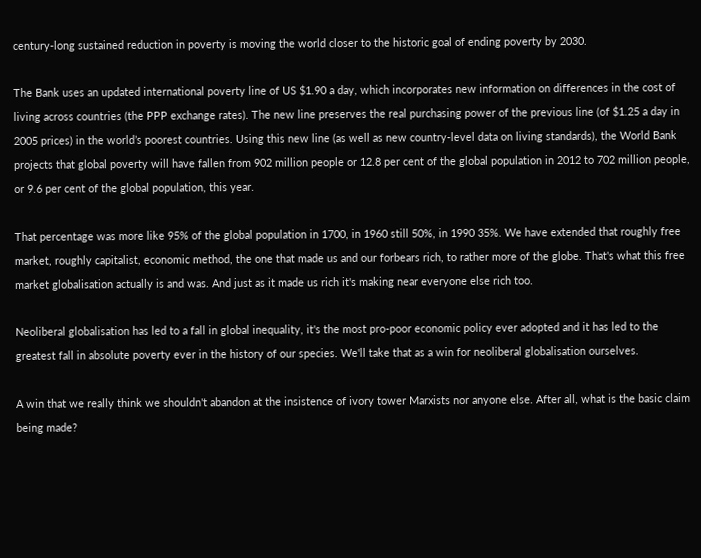century-long sustained reduction in poverty is moving the world closer to the historic goal of ending poverty by 2030.

The Bank uses an updated international poverty line of US $1.90 a day, which incorporates new information on differences in the cost of living across countries (the PPP exchange rates). The new line preserves the real purchasing power of the previous line (of $1.25 a day in 2005 prices) in the world’s poorest countries. Using this new line (as well as new country-level data on living standards), the World Bank projects that global poverty will have fallen from 902 million people or 12.8 per cent of the global population in 2012 to 702 million people, or 9.6 per cent of the global population, this year.

That percentage was more like 95% of the global population in 1700, in 1960 still 50%, in 1990 35%. We have extended that roughly free market, roughly capitalist, economic method, the one that made us and our forbears rich, to rather more of the globe. That's what this free market globalisation actually is and was. And just as it made us rich it's making near everyone else rich too.

Neoliberal globalisation has led to a fall in global inequality, it's the most pro-poor economic policy ever adopted and it has led to the greatest fall in absolute poverty ever in the history of our species. We'll take that as a win for neoliberal globalisation ourselves.

A win that we really think we shouldn't abandon at the insistence of ivory tower Marxists nor anyone else. After all, what is the basic claim being made?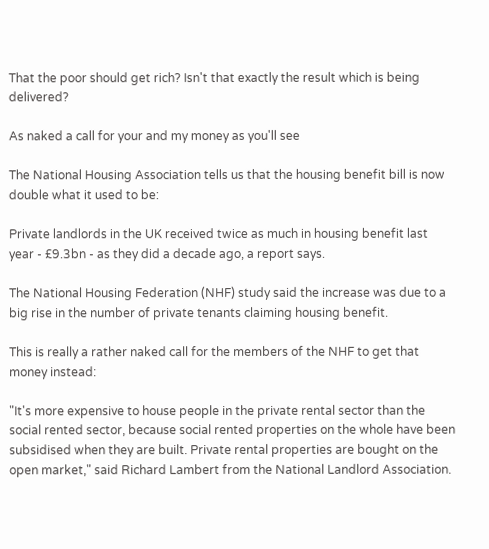That the poor should get rich? Isn't that exactly the result which is being delivered?

As naked a call for your and my money as you'll see

The National Housing Association tells us that the housing benefit bill is now double what it used to be:

Private landlords in the UK received twice as much in housing benefit last year - £9.3bn - as they did a decade ago, a report says.

The National Housing Federation (NHF) study said the increase was due to a big rise in the number of private tenants claiming housing benefit.

This is really a rather naked call for the members of the NHF to get that money instead:

"It's more expensive to house people in the private rental sector than the social rented sector, because social rented properties on the whole have been subsidised when they are built. Private rental properties are bought on the open market," said Richard Lambert from the National Landlord Association.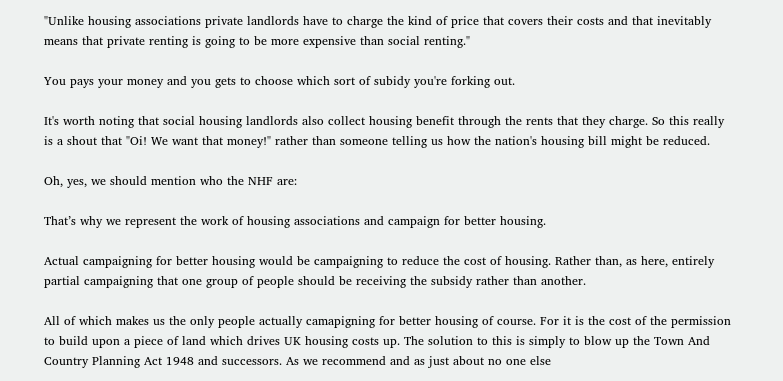"Unlike housing associations private landlords have to charge the kind of price that covers their costs and that inevitably means that private renting is going to be more expensive than social renting."

You pays your money and you gets to choose which sort of subidy you're forking out.

It's worth noting that social housing landlords also collect housing benefit through the rents that they charge. So this really is a shout that "Oi! We want that money!" rather than someone telling us how the nation's housing bill might be reduced.

Oh, yes, we should mention who the NHF are:

That’s why we represent the work of housing associations and campaign for better housing.

Actual campaigning for better housing would be campaigning to reduce the cost of housing. Rather than, as here, entirely partial campaigning that one group of people should be receiving the subsidy rather than another.

All of which makes us the only people actually camapigning for better housing of course. For it is the cost of the permission to build upon a piece of land which drives UK housing costs up. The solution to this is simply to blow up the Town And Country Planning Act 1948 and successors. As we recommend and as just about no one else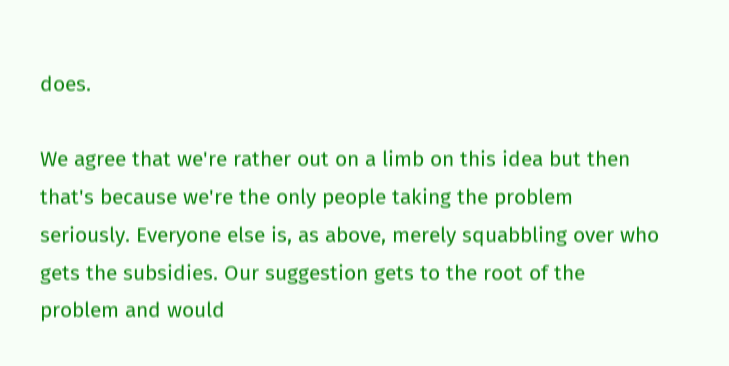does.

We agree that we're rather out on a limb on this idea but then that's because we're the only people taking the problem seriously. Everyone else is, as above, merely squabbling over who gets the subsidies. Our suggestion gets to the root of the problem and would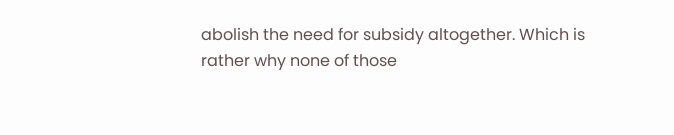abolish the need for subsidy altogether. Which is rather why none of those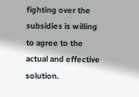fighting over the subsidies is willing to agree to the actual and effective solution.